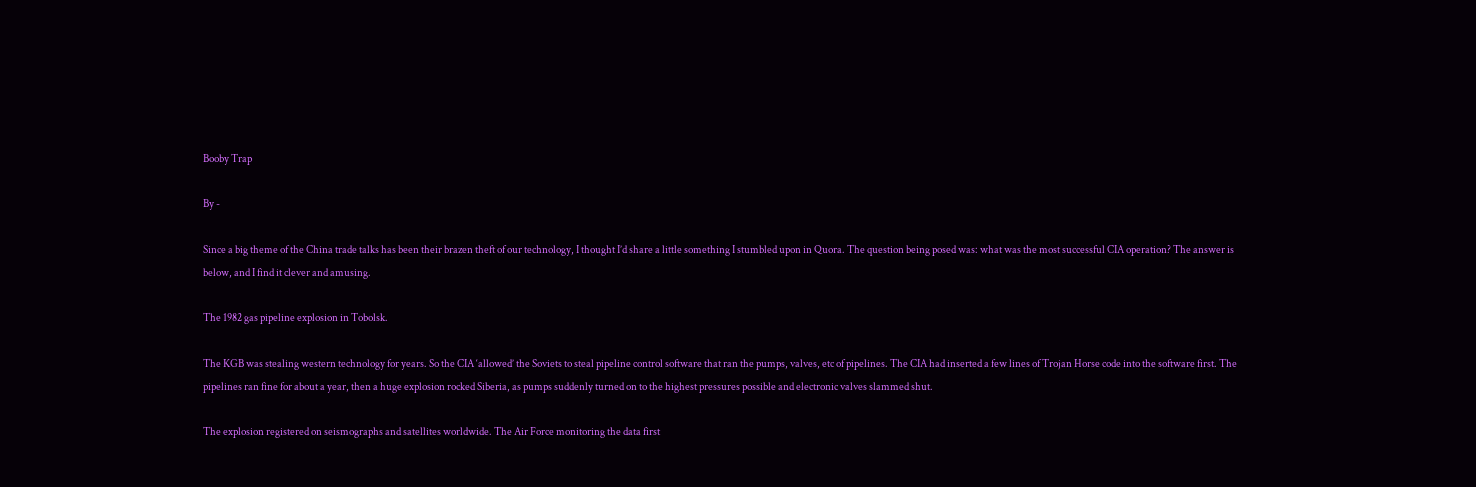Booby Trap

By -

Since a big theme of the China trade talks has been their brazen theft of our technology, I thought I’d share a little something I stumbled upon in Quora. The question being posed was: what was the most successful CIA operation? The answer is below, and I find it clever and amusing.

The 1982 gas pipeline explosion in Tobolsk.

The KGB was stealing western technology for years. So the CIA ‘allowed’ the Soviets to steal pipeline control software that ran the pumps, valves, etc of pipelines. The CIA had inserted a few lines of Trojan Horse code into the software first. The pipelines ran fine for about a year, then a huge explosion rocked Siberia, as pumps suddenly turned on to the highest pressures possible and electronic valves slammed shut.

The explosion registered on seismographs and satellites worldwide. The Air Force monitoring the data first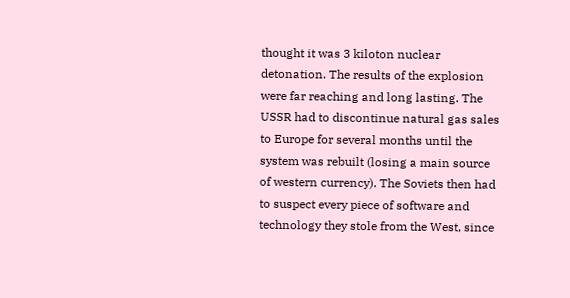thought it was 3 kiloton nuclear detonation. The results of the explosion were far reaching and long lasting. The USSR had to discontinue natural gas sales to Europe for several months until the system was rebuilt (losing a main source of western currency). The Soviets then had to suspect every piece of software and technology they stole from the West, since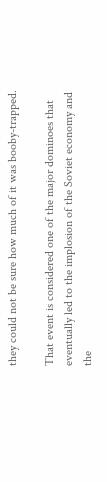they could not be sure how much of it was booby-trapped.

That event is considered one of the major dominoes that eventually led to the implosion of the Soviet economy and the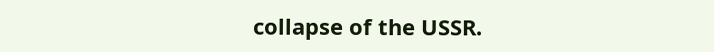collapse of the USSR.